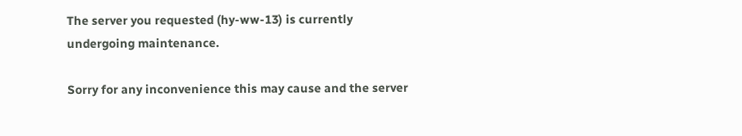The server you requested (hy-ww-13) is currently undergoing maintenance.

Sorry for any inconvenience this may cause and the server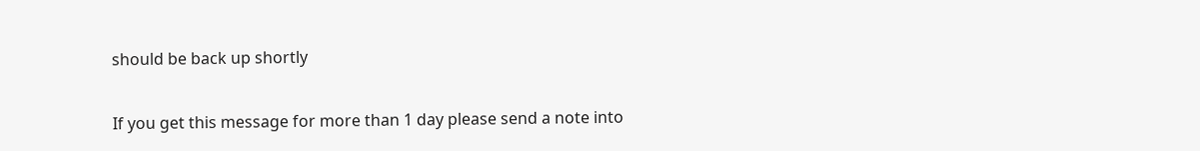should be back up shortly

If you get this message for more than 1 day please send a note into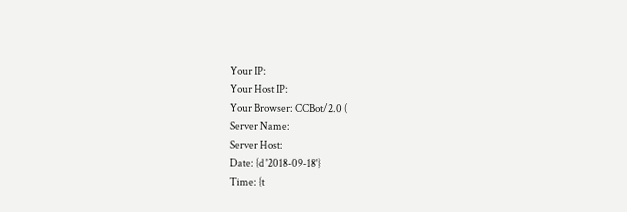Your IP:
Your Host IP:
Your Browser: CCBot/2.0 (
Server Name:
Server Host:
Date: {d '2018-09-18'}
Time: {t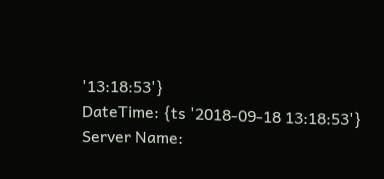'13:18:53'}
DateTime: {ts '2018-09-18 13:18:53'}
Server Name: